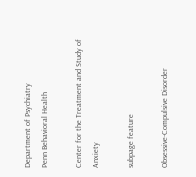Department of Psychiatry
Penn Behavioral Health

Center for the Treatment and Study of Anxiety

subpage feature

Obsessive-Compulsive Disorder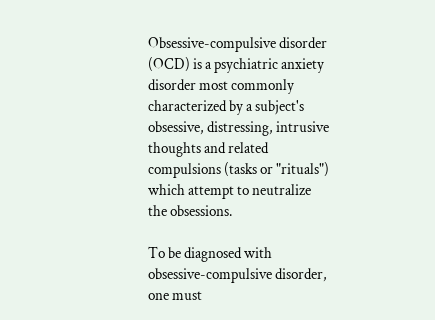Obsessive-compulsive disorder (OCD) is a psychiatric anxiety disorder most commonly characterized by a subject's obsessive, distressing, intrusive thoughts and related compulsions (tasks or "rituals") which attempt to neutralize the obsessions.

To be diagnosed with obsessive-compulsive disorder, one must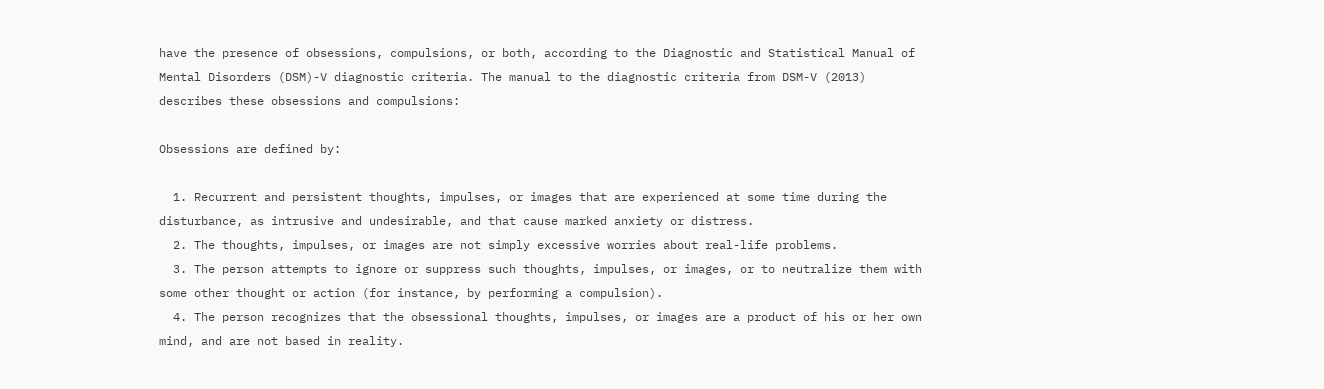have the presence of obsessions, compulsions, or both, according to the Diagnostic and Statistical Manual of Mental Disorders (DSM)-V diagnostic criteria. The manual to the diagnostic criteria from DSM-V (2013) describes these obsessions and compulsions:

Obsessions are defined by:

  1. Recurrent and persistent thoughts, impulses, or images that are experienced at some time during the disturbance, as intrusive and undesirable, and that cause marked anxiety or distress.
  2. The thoughts, impulses, or images are not simply excessive worries about real-life problems.
  3. The person attempts to ignore or suppress such thoughts, impulses, or images, or to neutralize them with some other thought or action (for instance, by performing a compulsion).
  4. The person recognizes that the obsessional thoughts, impulses, or images are a product of his or her own mind, and are not based in reality.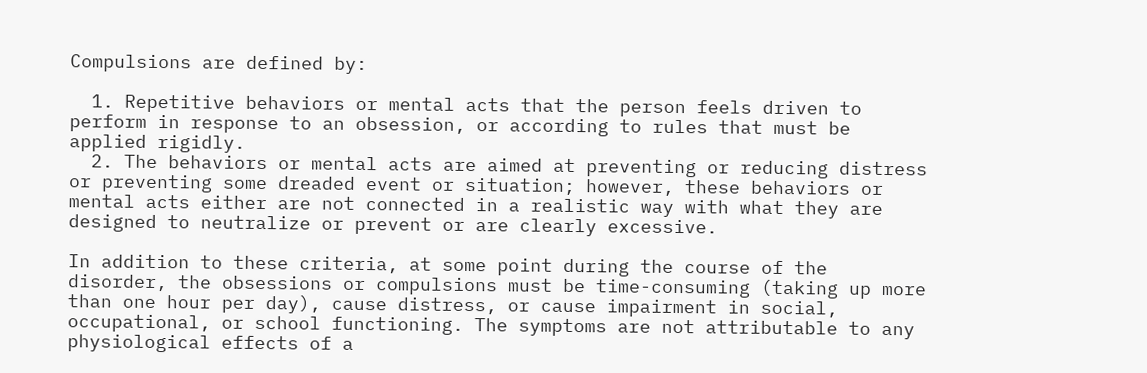Compulsions are defined by:

  1. Repetitive behaviors or mental acts that the person feels driven to perform in response to an obsession, or according to rules that must be applied rigidly.
  2. The behaviors or mental acts are aimed at preventing or reducing distress or preventing some dreaded event or situation; however, these behaviors or mental acts either are not connected in a realistic way with what they are designed to neutralize or prevent or are clearly excessive.

In addition to these criteria, at some point during the course of the disorder, the obsessions or compulsions must be time-consuming (taking up more than one hour per day), cause distress, or cause impairment in social, occupational, or school functioning. The symptoms are not attributable to any physiological effects of a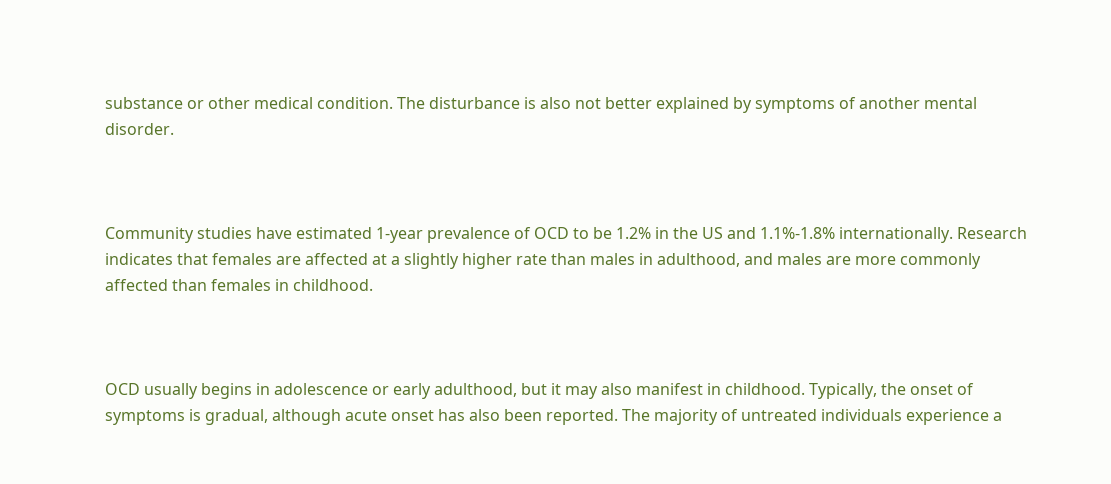substance or other medical condition. The disturbance is also not better explained by symptoms of another mental disorder.



Community studies have estimated 1-year prevalence of OCD to be 1.2% in the US and 1.1%-1.8% internationally. Research indicates that females are affected at a slightly higher rate than males in adulthood, and males are more commonly affected than females in childhood.



OCD usually begins in adolescence or early adulthood, but it may also manifest in childhood. Typically, the onset of symptoms is gradual, although acute onset has also been reported. The majority of untreated individuals experience a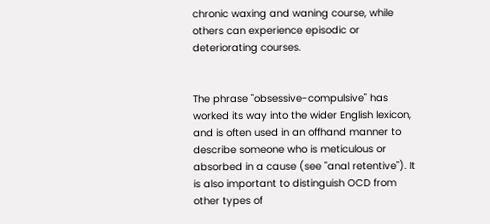chronic waxing and waning course, while others can experience episodic or deteriorating courses.


The phrase "obsessive-compulsive" has worked its way into the wider English lexicon, and is often used in an offhand manner to describe someone who is meticulous or absorbed in a cause (see "anal retentive"). It is also important to distinguish OCD from other types of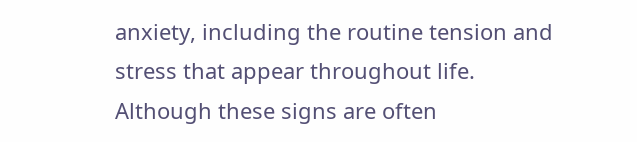anxiety, including the routine tension and stress that appear throughout life. Although these signs are often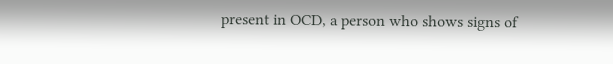present in OCD, a person who shows signs of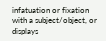infatuation or fixation with a subject/object, or displays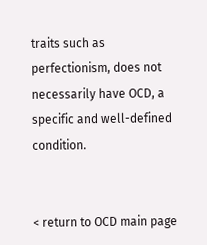traits such as perfectionism, does not necessarily have OCD, a specific and well-defined condition.


< return to OCD main page